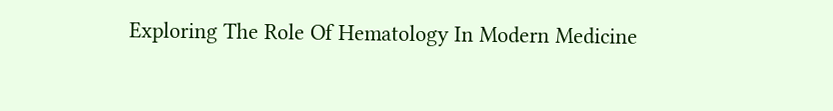Exploring The Role Of Hematology In Modern Medicine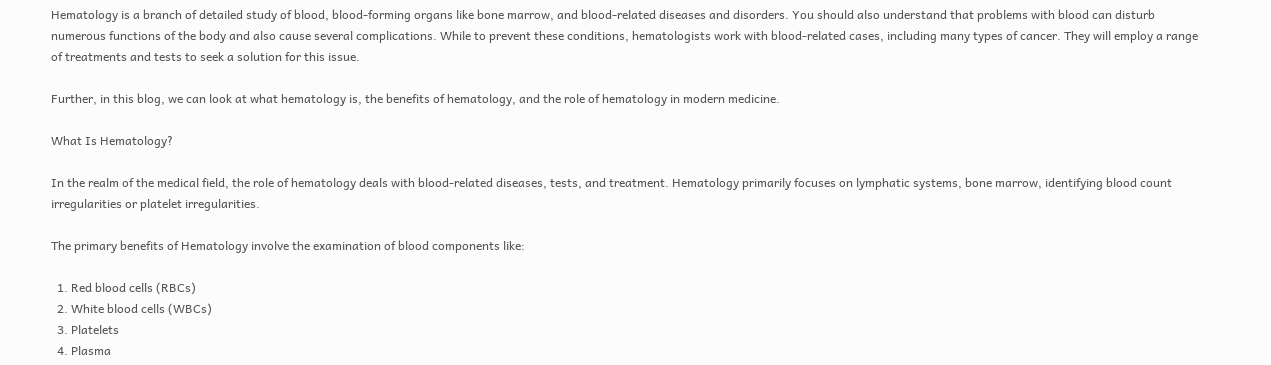Hematology is a branch of detailed study of blood, blood-forming organs like bone marrow, and blood-related diseases and disorders. You should also understand that problems with blood can disturb numerous functions of the body and also cause several complications. While to prevent these conditions, hematologists work with blood-related cases, including many types of cancer. They will employ a range of treatments and tests to seek a solution for this issue.

Further, in this blog, we can look at what hematology is, the benefits of hematology, and the role of hematology in modern medicine.

What Is Hematology?

In the realm of the medical field, the role of hematology deals with blood-related diseases, tests, and treatment. Hematology primarily focuses on lymphatic systems, bone marrow, identifying blood count irregularities or platelet irregularities.

The primary benefits of Hematology involve the examination of blood components like:

  1. Red blood cells (RBCs)
  2. White blood cells (WBCs)
  3. Platelets
  4. Plasma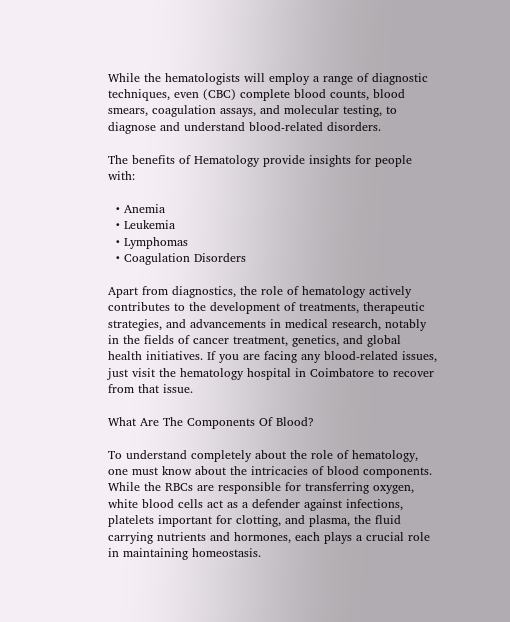While the hematologists will employ a range of diagnostic techniques, even (CBC) complete blood counts, blood smears, coagulation assays, and molecular testing, to diagnose and understand blood-related disorders.

The benefits of Hematology provide insights for people with:

  • Anemia
  • Leukemia
  • Lymphomas
  • Coagulation Disorders

Apart from diagnostics, the role of hematology actively contributes to the development of treatments, therapeutic strategies, and advancements in medical research, notably in the fields of cancer treatment, genetics, and global health initiatives. If you are facing any blood-related issues, just visit the hematology hospital in Coimbatore to recover from that issue.

What Are The Components Of Blood?

To understand completely about the role of hematology, one must know about the intricacies of blood components. While the RBCs are responsible for transferring oxygen, white blood cells act as a defender against infections, platelets important for clotting, and plasma, the fluid carrying nutrients and hormones, each plays a crucial role in maintaining homeostasis.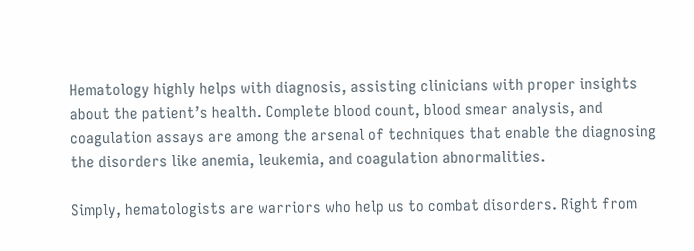Hematology highly helps with diagnosis, assisting clinicians with proper insights about the patient’s health. Complete blood count, blood smear analysis, and coagulation assays are among the arsenal of techniques that enable the diagnosing the disorders like anemia, leukemia, and coagulation abnormalities.

Simply, hematologists are warriors who help us to combat disorders. Right from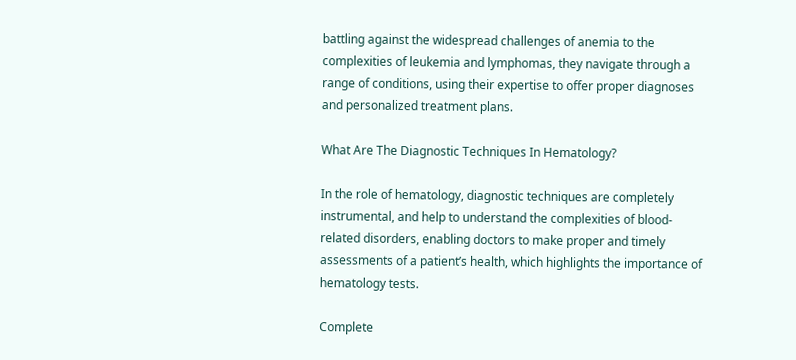battling against the widespread challenges of anemia to the complexities of leukemia and lymphomas, they navigate through a range of conditions, using their expertise to offer proper diagnoses and personalized treatment plans.

What Are The Diagnostic Techniques In Hematology?

In the role of hematology, diagnostic techniques are completely instrumental, and help to understand the complexities of blood-related disorders, enabling doctors to make proper and timely assessments of a patient’s health, which highlights the importance of hematology tests.

Complete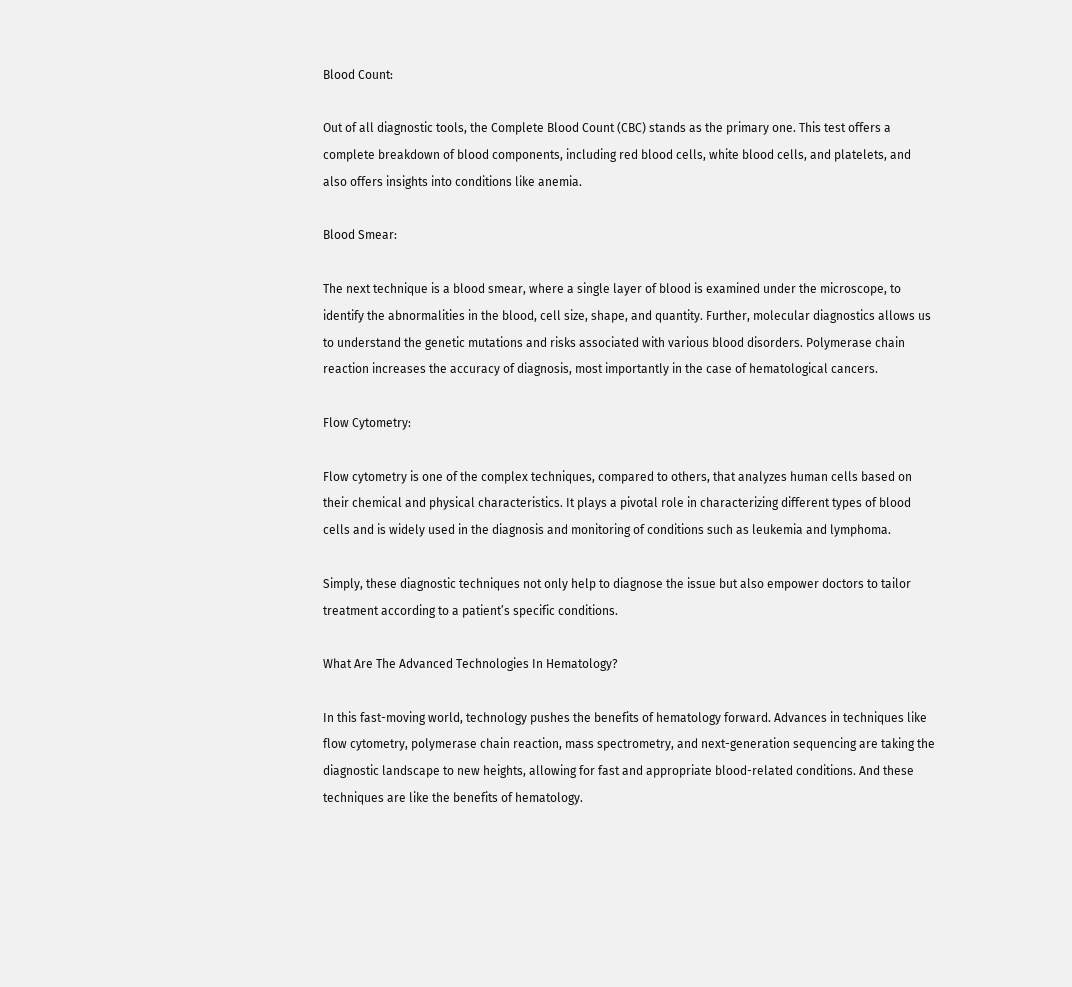Blood Count:

Out of all diagnostic tools, the Complete Blood Count (CBC) stands as the primary one. This test offers a complete breakdown of blood components, including red blood cells, white blood cells, and platelets, and also offers insights into conditions like anemia.

Blood Smear:

The next technique is a blood smear, where a single layer of blood is examined under the microscope, to identify the abnormalities in the blood, cell size, shape, and quantity. Further, molecular diagnostics allows us to understand the genetic mutations and risks associated with various blood disorders. Polymerase chain reaction increases the accuracy of diagnosis, most importantly in the case of hematological cancers.

Flow Cytometry:

Flow cytometry is one of the complex techniques, compared to others, that analyzes human cells based on their chemical and physical characteristics. It plays a pivotal role in characterizing different types of blood cells and is widely used in the diagnosis and monitoring of conditions such as leukemia and lymphoma.

Simply, these diagnostic techniques not only help to diagnose the issue but also empower doctors to tailor treatment according to a patient’s specific conditions.

What Are The Advanced Technologies In Hematology?

In this fast-moving world, technology pushes the benefits of hematology forward. Advances in techniques like flow cytometry, polymerase chain reaction, mass spectrometry, and next-generation sequencing are taking the diagnostic landscape to new heights, allowing for fast and appropriate blood-related conditions. And these techniques are like the benefits of hematology.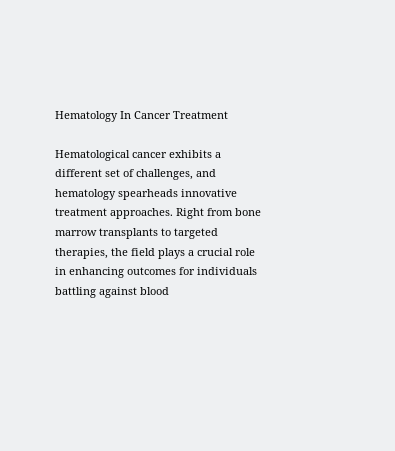Hematology In Cancer Treatment

Hematological cancer exhibits a different set of challenges, and hematology spearheads innovative treatment approaches. Right from bone marrow transplants to targeted therapies, the field plays a crucial role in enhancing outcomes for individuals battling against blood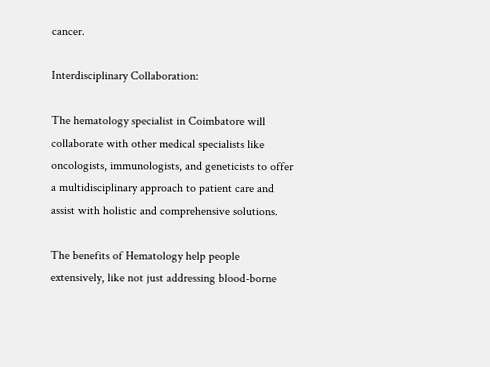cancer.

Interdisciplinary Collaboration:

The hematology specialist in Coimbatore will collaborate with other medical specialists like oncologists, immunologists, and geneticists to offer a multidisciplinary approach to patient care and assist with holistic and comprehensive solutions.

The benefits of Hematology help people extensively, like not just addressing blood-borne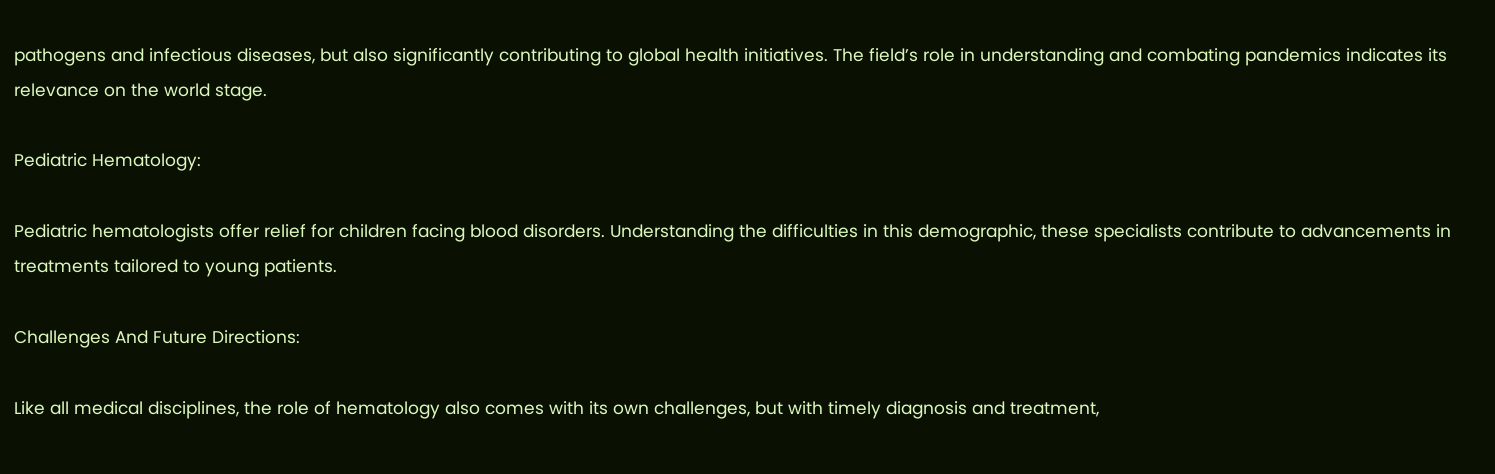pathogens and infectious diseases, but also significantly contributing to global health initiatives. The field’s role in understanding and combating pandemics indicates its relevance on the world stage.

Pediatric Hematology:

Pediatric hematologists offer relief for children facing blood disorders. Understanding the difficulties in this demographic, these specialists contribute to advancements in treatments tailored to young patients.

Challenges And Future Directions:

Like all medical disciplines, the role of hematology also comes with its own challenges, but with timely diagnosis and treatment,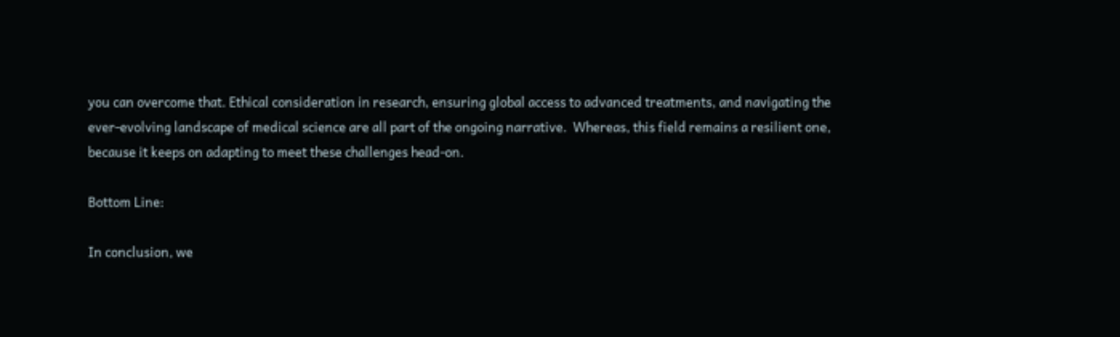you can overcome that. Ethical consideration in research, ensuring global access to advanced treatments, and navigating the ever-evolving landscape of medical science are all part of the ongoing narrative.  Whereas, this field remains a resilient one, because it keeps on adapting to meet these challenges head-on.

Bottom Line:

In conclusion, we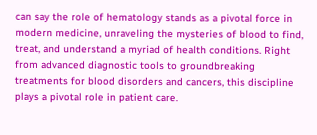can say the role of hematology stands as a pivotal force in modern medicine, unraveling the mysteries of blood to find, treat, and understand a myriad of health conditions. Right from advanced diagnostic tools to groundbreaking treatments for blood disorders and cancers, this discipline plays a pivotal role in patient care.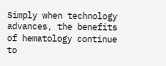Simply when technology advances, the benefits of hematology continue to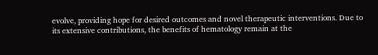evolve, providing hope for desired outcomes and novel therapeutic interventions. Due to its extensive contributions, the benefits of hematology remain at the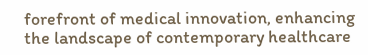forefront of medical innovation, enhancing the landscape of contemporary healthcare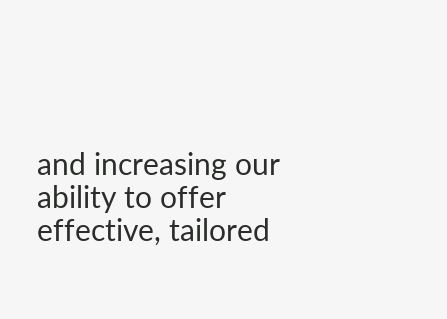and increasing our ability to offer effective, tailored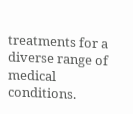treatments for a diverse range of medical conditions.